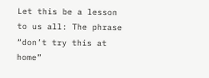Let this be a lesson to us all: The phrase “don’t try this at home”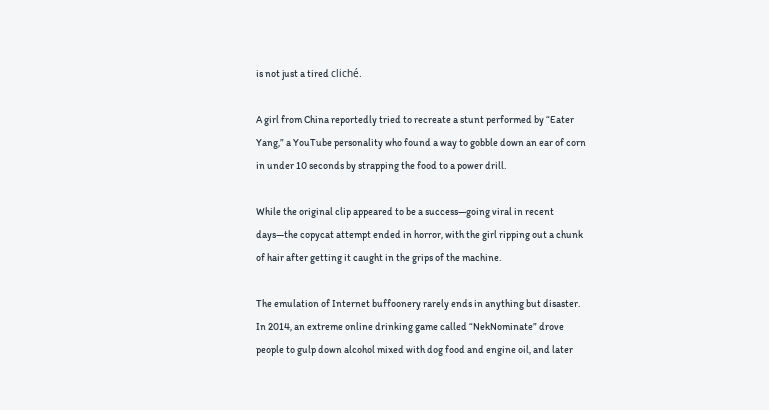is not just a tired cliché.

A girl from China reportedly tried to recreate a stunt performed by “Eater Yang,” a YouTube personality who found a way to gobble down an ear of corn in under 10 seconds by strapping the food to a power drill.

While the original clip appeared to be a success—going viral in recent days—the copycat attempt ended in horror, with the girl ripping out a chunk of hair after getting it caught in the grips of the machine.

The emulation of Internet buffoonery rarely ends in anything but disaster. In 2014, an extreme online drinking game called “NekNominate” drove people to gulp down alcohol mixed with dog food and engine oil, and later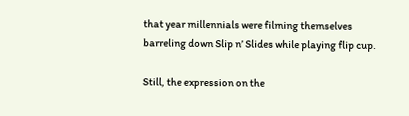that year millennials were filming themselves barreling down Slip n’ Slides while playing flip cup.

Still, the expression on the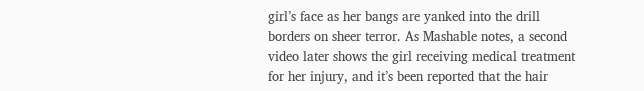girl’s face as her bangs are yanked into the drill borders on sheer terror. As Mashable notes, a second video later shows the girl receiving medical treatment for her injury, and it’s been reported that the hair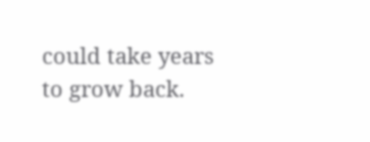could take years to grow back.